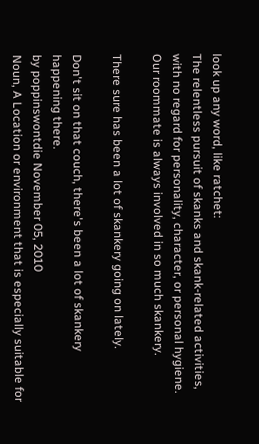look up any word, like ratchet:
The relentless pursuit of skanks and skank-related activities, with no regard for personality, character, or personal hygiene.
Our roommate is always involved in so much skankery.

There sure has been a lot of skankery going on lately.

Don't sit on that couch, there's been a lot of skankery happening there.
by poppinswontdie November 05, 2010
Noun, A Location or environment that is especially suitable for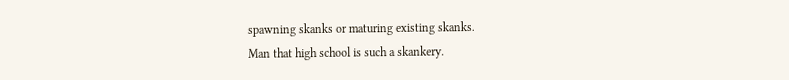spawning skanks or maturing existing skanks.
Man that high school is such a skankery.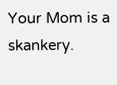Your Mom is a skankery.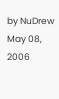by NuDrew May 08, 2006